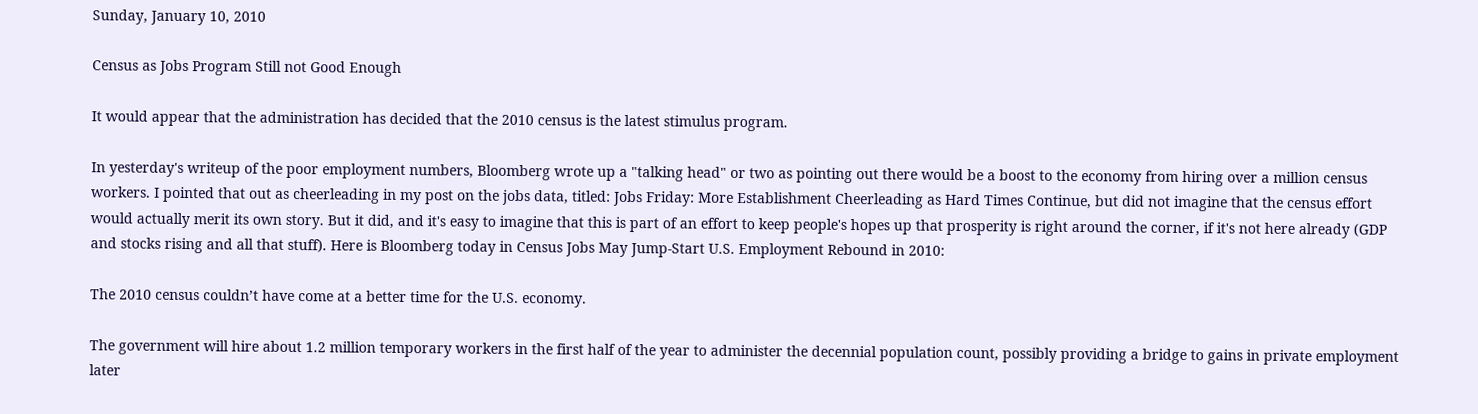Sunday, January 10, 2010

Census as Jobs Program Still not Good Enough

It would appear that the administration has decided that the 2010 census is the latest stimulus program.

In yesterday's writeup of the poor employment numbers, Bloomberg wrote up a "talking head" or two as pointing out there would be a boost to the economy from hiring over a million census workers. I pointed that out as cheerleading in my post on the jobs data, titled: Jobs Friday: More Establishment Cheerleading as Hard Times Continue, but did not imagine that the census effort would actually merit its own story. But it did, and it's easy to imagine that this is part of an effort to keep people's hopes up that prosperity is right around the corner, if it's not here already (GDP and stocks rising and all that stuff). Here is Bloomberg today in Census Jobs May Jump-Start U.S. Employment Rebound in 2010:

The 2010 census couldn’t have come at a better time for the U.S. economy.

The government will hire about 1.2 million temporary workers in the first half of the year to administer the decennial population count, possibly providing a bridge to gains in private employment later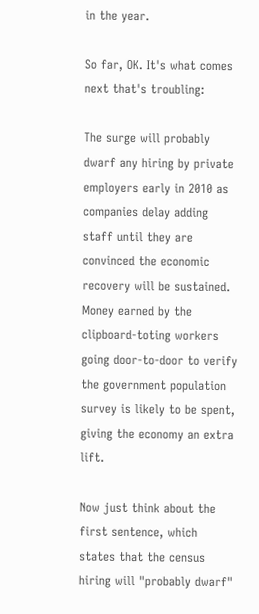in the year.

So far, OK. It's what comes next that's troubling:

The surge will probably dwarf any hiring by private employers early in 2010 as companies delay adding staff until they are convinced the economic recovery will be sustained. Money earned by the clipboard-toting workers going door-to-door to verify the government population survey is likely to be spent, giving the economy an extra lift.

Now just think about the first sentence, which states that the census hiring will "probably dwarf"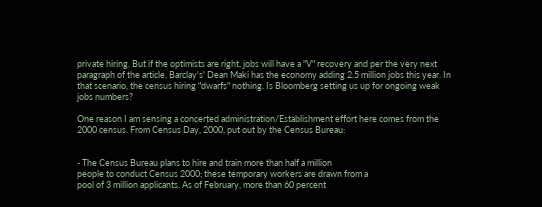private hiring. But if the optimists are right, jobs will have a "V" recovery and per the very next paragraph of the article, Barclay's' Dean Maki has the economy adding 2.5 million jobs this year. In that scenario, the census hiring "dwarfs" nothing. Is Bloomberg setting us up for ongoing weak jobs numbers?

One reason I am sensing a concerted administration/Establishment effort here comes from the 2000 census. From Census Day, 2000, put out by the Census Bureau:


- The Census Bureau plans to hire and train more than half a million
people to conduct Census 2000; these temporary workers are drawn from a
pool of 3 million applicants. As of February, more than 60 percent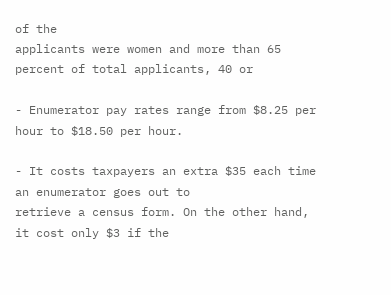of the
applicants were women and more than 65 percent of total applicants, 40 or

- Enumerator pay rates range from $8.25 per hour to $18.50 per hour.

- It costs taxpayers an extra $35 each time an enumerator goes out to
retrieve a census form. On the other hand, it cost only $3 if the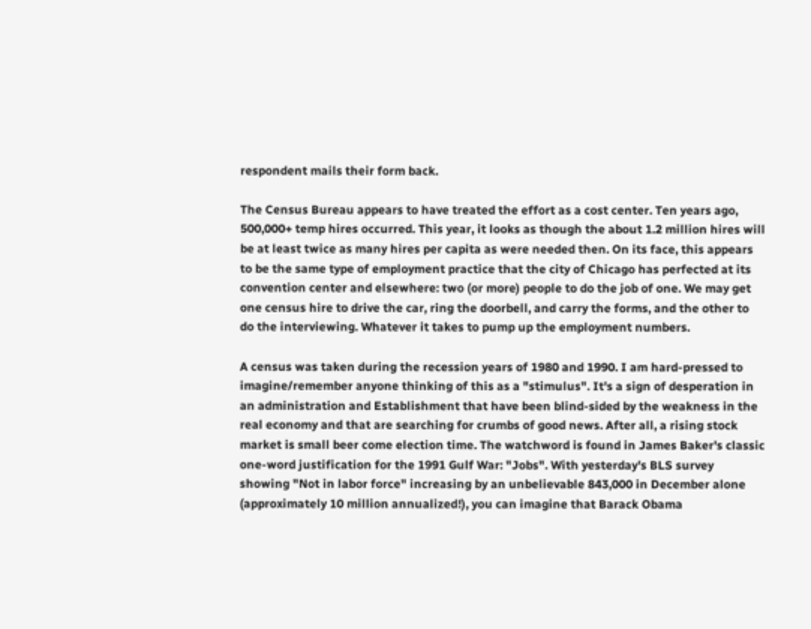respondent mails their form back.

The Census Bureau appears to have treated the effort as a cost center. Ten years ago, 500,000+ temp hires occurred. This year, it looks as though the about 1.2 million hires will be at least twice as many hires per capita as were needed then. On its face, this appears to be the same type of employment practice that the city of Chicago has perfected at its convention center and elsewhere: two (or more) people to do the job of one. We may get one census hire to drive the car, ring the doorbell, and carry the forms, and the other to do the interviewing. Whatever it takes to pump up the employment numbers.

A census was taken during the recession years of 1980 and 1990. I am hard-pressed to imagine/remember anyone thinking of this as a "stimulus". It's a sign of desperation in an administration and Establishment that have been blind-sided by the weakness in the real economy and that are searching for crumbs of good news. After all, a rising stock market is small beer come election time. The watchword is found in James Baker's classic one-word justification for the 1991 Gulf War: "Jobs". With yesterday's BLS survey showing "Not in labor force" increasing by an unbelievable 843,000 in December alone (approximately 10 million annualized!), you can imagine that Barack Obama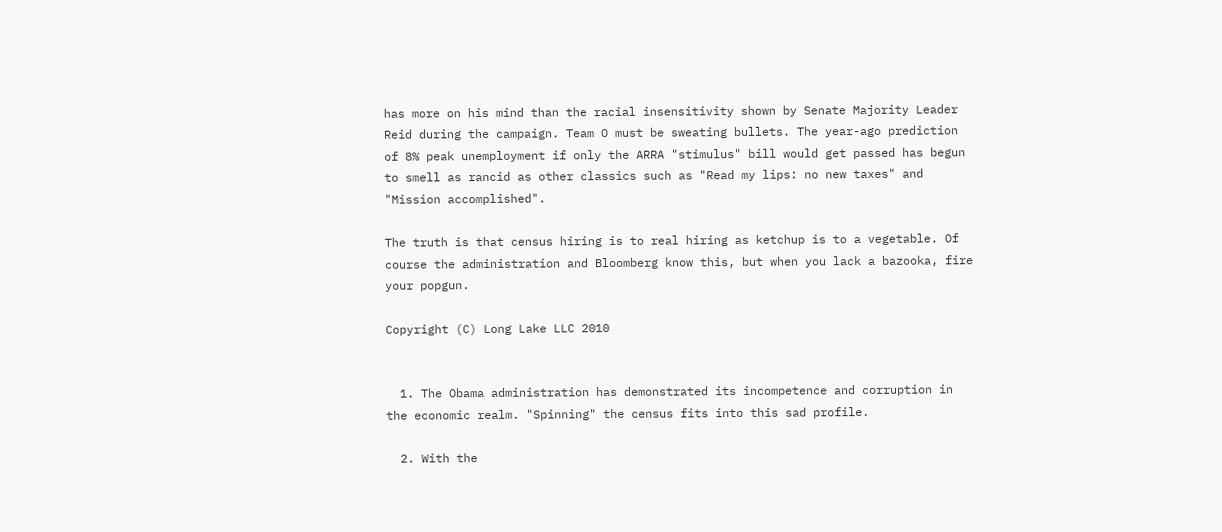has more on his mind than the racial insensitivity shown by Senate Majority Leader Reid during the campaign. Team O must be sweating bullets. The year-ago prediction of 8% peak unemployment if only the ARRA "stimulus" bill would get passed has begun to smell as rancid as other classics such as "Read my lips: no new taxes" and "Mission accomplished".

The truth is that census hiring is to real hiring as ketchup is to a vegetable. Of course the administration and Bloomberg know this, but when you lack a bazooka, fire your popgun.

Copyright (C) Long Lake LLC 2010


  1. The Obama administration has demonstrated its incompetence and corruption in the economic realm. "Spinning" the census fits into this sad profile.

  2. With the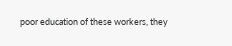poor education of these workers, they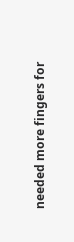needed more fingers for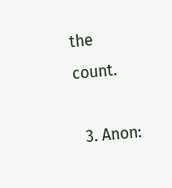the count.

  3. Anon: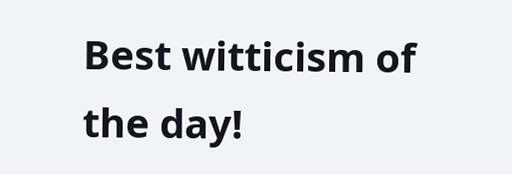Best witticism of the day!